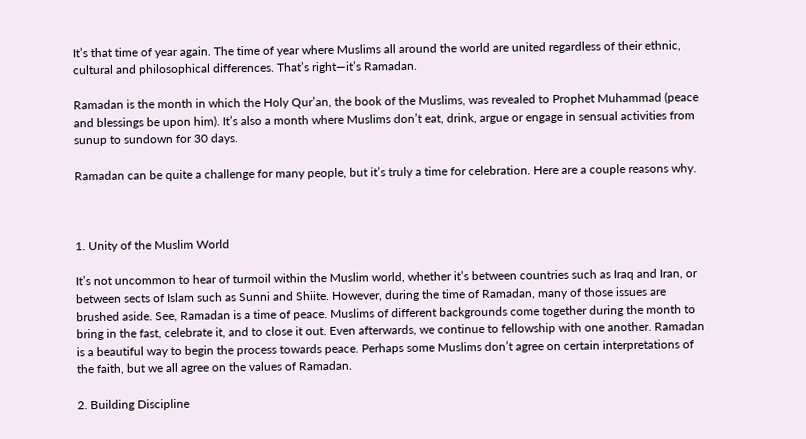It’s that time of year again. The time of year where Muslims all around the world are united regardless of their ethnic, cultural and philosophical differences. That’s right—it’s Ramadan.

Ramadan is the month in which the Holy Qur’an, the book of the Muslims, was revealed to Prophet Muhammad (peace and blessings be upon him). It’s also a month where Muslims don’t eat, drink, argue or engage in sensual activities from sunup to sundown for 30 days.

Ramadan can be quite a challenge for many people, but it’s truly a time for celebration. Here are a couple reasons why.



1. Unity of the Muslim World

It’s not uncommon to hear of turmoil within the Muslim world, whether it’s between countries such as Iraq and Iran, or between sects of Islam such as Sunni and Shiite. However, during the time of Ramadan, many of those issues are brushed aside. See, Ramadan is a time of peace. Muslims of different backgrounds come together during the month to bring in the fast, celebrate it, and to close it out. Even afterwards, we continue to fellowship with one another. Ramadan is a beautiful way to begin the process towards peace. Perhaps some Muslims don’t agree on certain interpretations of the faith, but we all agree on the values of Ramadan.

2. Building Discipline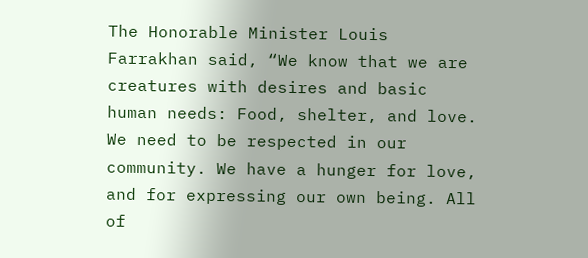The Honorable Minister Louis Farrakhan said, “We know that we are creatures with desires and basic human needs: Food, shelter, and love. We need to be respected in our community. We have a hunger for love, and for expressing our own being. All of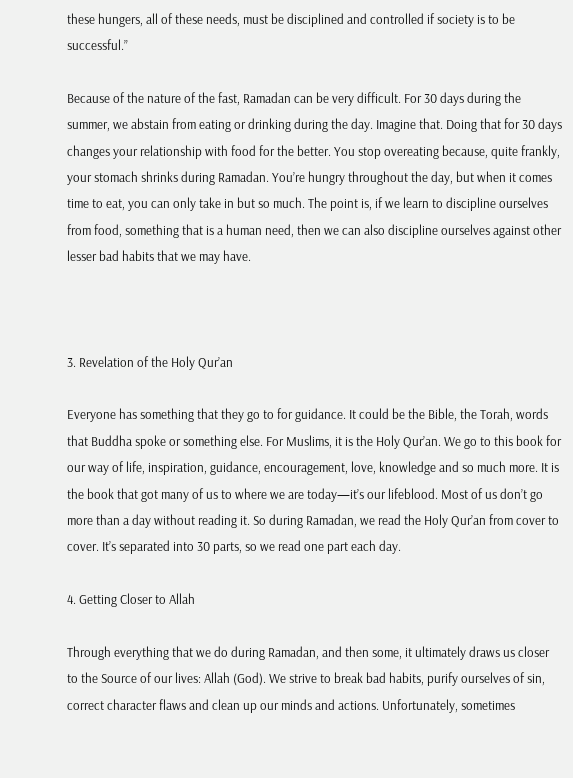these hungers, all of these needs, must be disciplined and controlled if society is to be successful.”

Because of the nature of the fast, Ramadan can be very difficult. For 30 days during the summer, we abstain from eating or drinking during the day. Imagine that. Doing that for 30 days changes your relationship with food for the better. You stop overeating because, quite frankly, your stomach shrinks during Ramadan. You’re hungry throughout the day, but when it comes time to eat, you can only take in but so much. The point is, if we learn to discipline ourselves from food, something that is a human need, then we can also discipline ourselves against other lesser bad habits that we may have.



3. Revelation of the Holy Qur’an

Everyone has something that they go to for guidance. It could be the Bible, the Torah, words that Buddha spoke or something else. For Muslims, it is the Holy Qur’an. We go to this book for our way of life, inspiration, guidance, encouragement, love, knowledge and so much more. It is the book that got many of us to where we are today—it’s our lifeblood. Most of us don’t go more than a day without reading it. So during Ramadan, we read the Holy Qur’an from cover to cover. It’s separated into 30 parts, so we read one part each day.

4. Getting Closer to Allah

Through everything that we do during Ramadan, and then some, it ultimately draws us closer to the Source of our lives: Allah (God). We strive to break bad habits, purify ourselves of sin, correct character flaws and clean up our minds and actions. Unfortunately, sometimes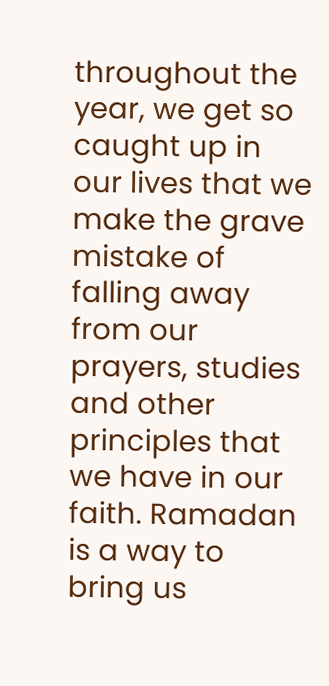throughout the year, we get so caught up in our lives that we make the grave mistake of falling away from our prayers, studies and other principles that we have in our faith. Ramadan is a way to bring us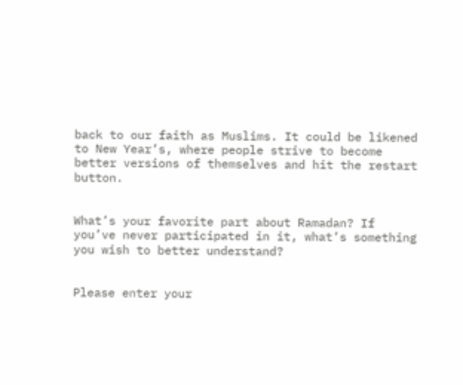back to our faith as Muslims. It could be likened to New Year’s, where people strive to become better versions of themselves and hit the restart button.


What’s your favorite part about Ramadan? If you’ve never participated in it, what’s something you wish to better understand?


Please enter your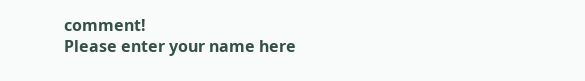comment!
Please enter your name here